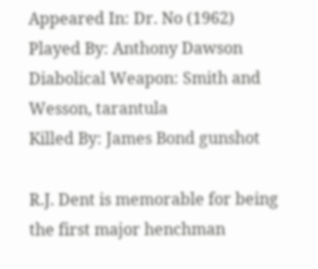Appeared In: Dr. No (1962)
Played By: Anthony Dawson
Diabolical Weapon: Smith and Wesson, tarantula
Killed By: James Bond gunshot

R.J. Dent is memorable for being the first major henchman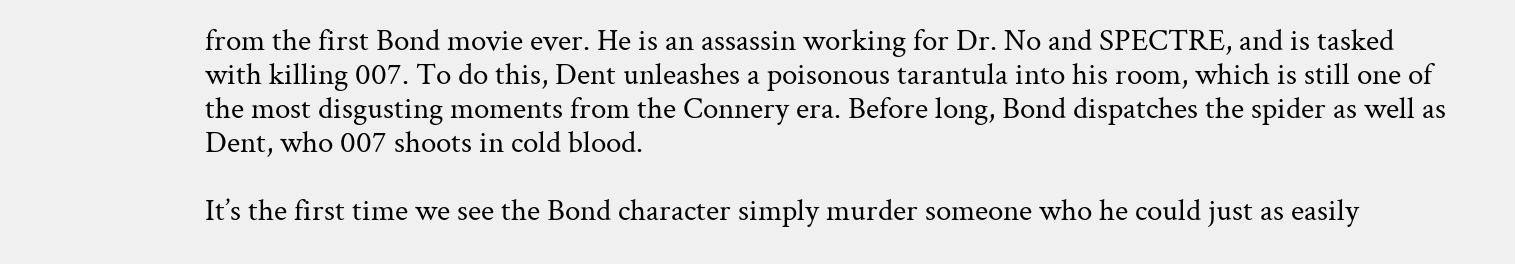from the first Bond movie ever. He is an assassin working for Dr. No and SPECTRE, and is tasked with killing 007. To do this, Dent unleashes a poisonous tarantula into his room, which is still one of the most disgusting moments from the Connery era. Before long, Bond dispatches the spider as well as Dent, who 007 shoots in cold blood.

It’s the first time we see the Bond character simply murder someone who he could just as easily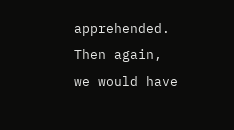apprehended. Then again, we would have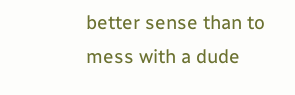better sense than to mess with a dude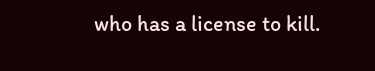who has a license to kill.